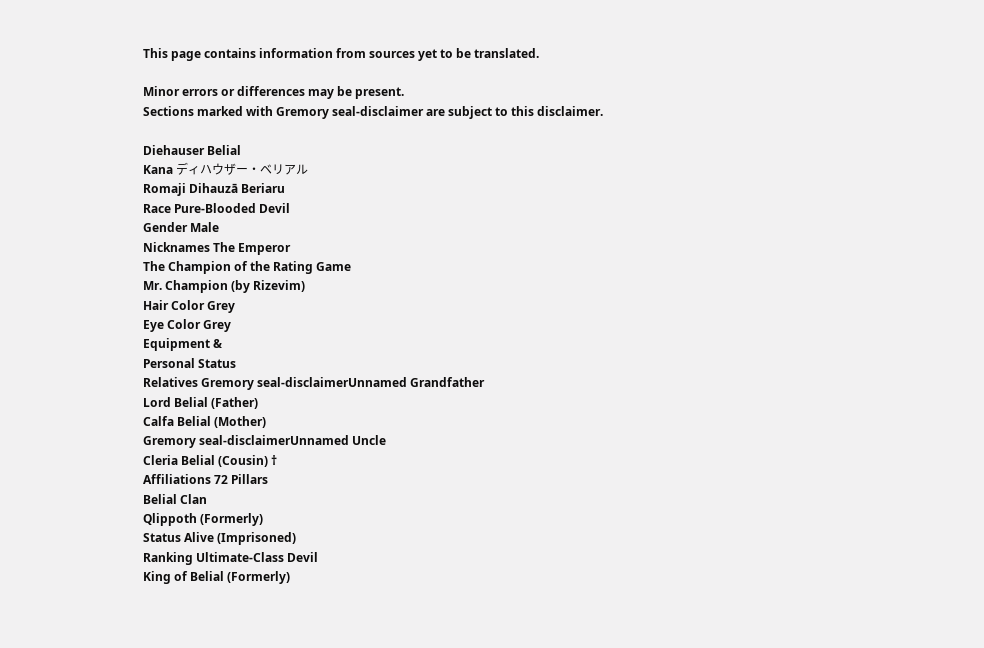This page contains information from sources yet to be translated.

Minor errors or differences may be present.
Sections marked with Gremory seal-disclaimer are subject to this disclaimer.

Diehauser Belial
Kana ディハウザー・ベリアル
Romaji Dihauzā Beriaru
Race Pure-Blooded Devil
Gender Male
Nicknames The Emperor
The Champion of the Rating Game
Mr. Champion (by Rizevim)
Hair Color Grey
Eye Color Grey
Equipment &
Personal Status
Relatives Gremory seal-disclaimerUnnamed Grandfather
Lord Belial (Father)
Calfa Belial (Mother)
Gremory seal-disclaimerUnnamed Uncle
Cleria Belial (Cousin) †
Affiliations 72 Pillars
Belial Clan
Qlippoth (Formerly)
Status Alive (Imprisoned)
Ranking Ultimate-Class Devil
King of Belial (Formerly)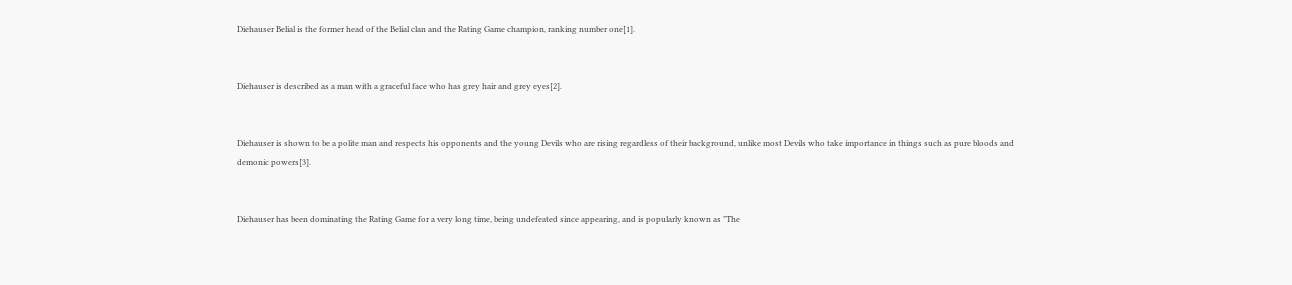Diehauser Belial is the former head of the Belial clan and the Rating Game champion, ranking number one[1].


Diehauser is described as a man with a graceful face who has grey hair and grey eyes[2].


Diehauser is shown to be a polite man and respects his opponents and the young Devils who are rising regardless of their background, unlike most Devils who take importance in things such as pure bloods and demonic powers[3].


Diehauser has been dominating the Rating Game for a very long time, being undefeated since appearing, and is popularly known as "The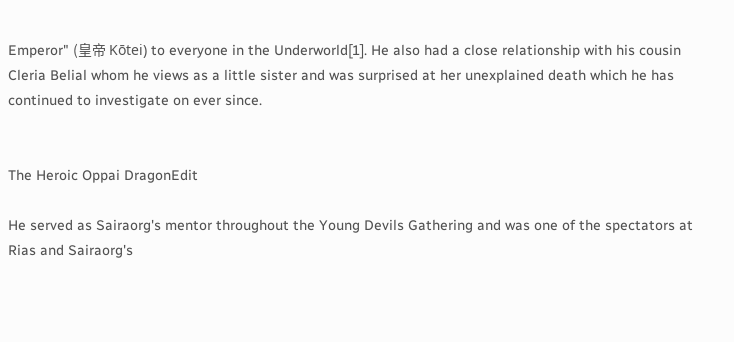Emperor" (皇帝 Kōtei) to everyone in the Underworld[1]. He also had a close relationship with his cousin Cleria Belial whom he views as a little sister and was surprised at her unexplained death which he has continued to investigate on ever since.


The Heroic Oppai DragonEdit

He served as Sairaorg's mentor throughout the Young Devils Gathering and was one of the spectators at Rias and Sairaorg's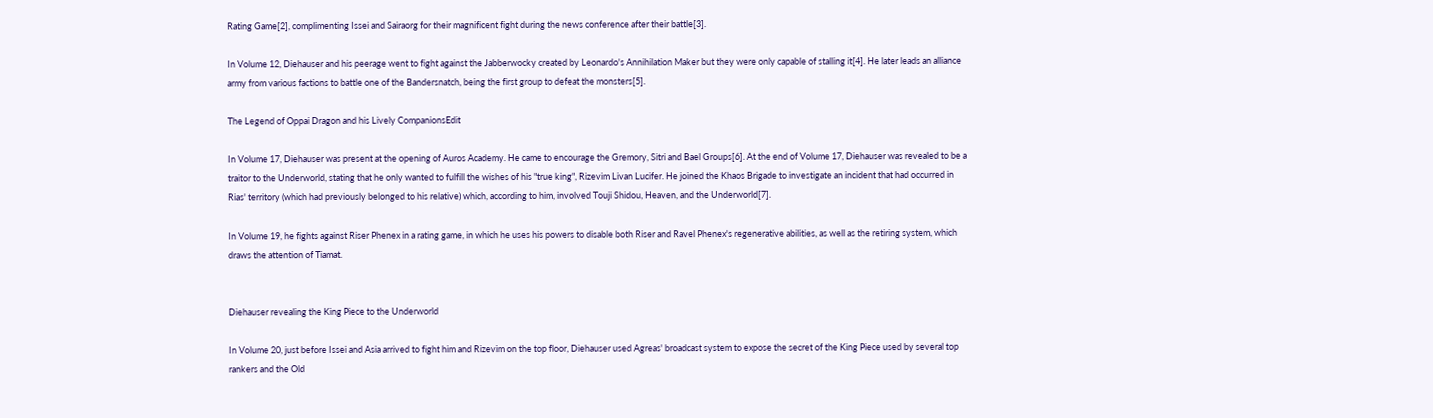Rating Game[2], complimenting Issei and Sairaorg for their magnificent fight during the news conference after their battle[3].

In Volume 12, Diehauser and his peerage went to fight against the Jabberwocky created by Leonardo's Annihilation Maker but they were only capable of stalling it[4]. He later leads an alliance army from various factions to battle one of the Bandersnatch, being the first group to defeat the monsters[5].

The Legend of Oppai Dragon and his Lively CompanionsEdit

In Volume 17, Diehauser was present at the opening of Auros Academy. He came to encourage the Gremory, Sitri and Bael Groups[6]. At the end of Volume 17, Diehauser was revealed to be a traitor to the Underworld, stating that he only wanted to fulfill the wishes of his "true king", Rizevim Livan Lucifer. He joined the Khaos Brigade to investigate an incident that had occurred in Rias' territory (which had previously belonged to his relative) which, according to him, involved Touji Shidou, Heaven, and the Underworld[7].

In Volume 19, he fights against Riser Phenex in a rating game, in which he uses his powers to disable both Riser and Ravel Phenex's regenerative abilities, as well as the retiring system, which draws the attention of Tiamat.


Diehauser revealing the King Piece to the Underworld

In Volume 20, just before Issei and Asia arrived to fight him and Rizevim on the top floor, Diehauser used Agreas' broadcast system to expose the secret of the King Piece used by several top rankers and the Old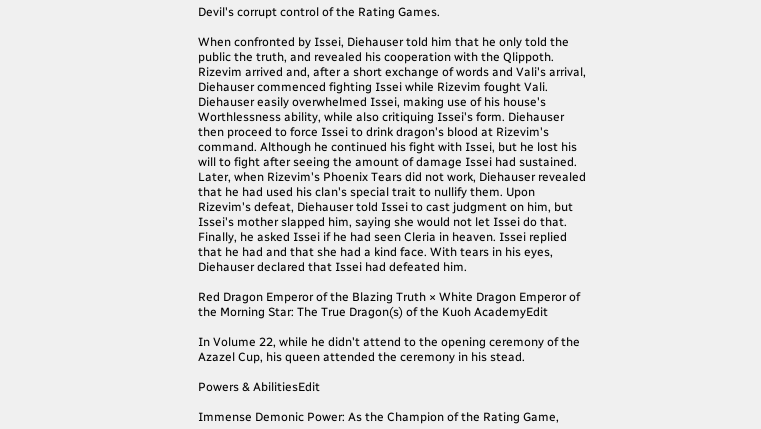Devil's corrupt control of the Rating Games.

When confronted by Issei, Diehauser told him that he only told the public the truth, and revealed his cooperation with the Qlippoth. Rizevim arrived and, after a short exchange of words and Vali's arrival, Diehauser commenced fighting Issei while Rizevim fought Vali. Diehauser easily overwhelmed Issei, making use of his house's Worthlessness ability, while also critiquing Issei's form. Diehauser then proceed to force Issei to drink dragon's blood at Rizevim's command. Although he continued his fight with Issei, but he lost his will to fight after seeing the amount of damage Issei had sustained. Later, when Rizevim's Phoenix Tears did not work, Diehauser revealed that he had used his clan's special trait to nullify them. Upon Rizevim's defeat, Diehauser told Issei to cast judgment on him, but Issei's mother slapped him, saying she would not let Issei do that. Finally, he asked Issei if he had seen Cleria in heaven. Issei replied that he had and that she had a kind face. With tears in his eyes, Diehauser declared that Issei had defeated him.

Red Dragon Emperor of the Blazing Truth × White Dragon Emperor of the Morning Star: The True Dragon(s) of the Kuoh AcademyEdit

In Volume 22, while he didn't attend to the opening ceremony of the Azazel Cup, his queen attended the ceremony in his stead.

Powers & AbilitiesEdit

Immense Demonic Power: As the Champion of the Rating Game,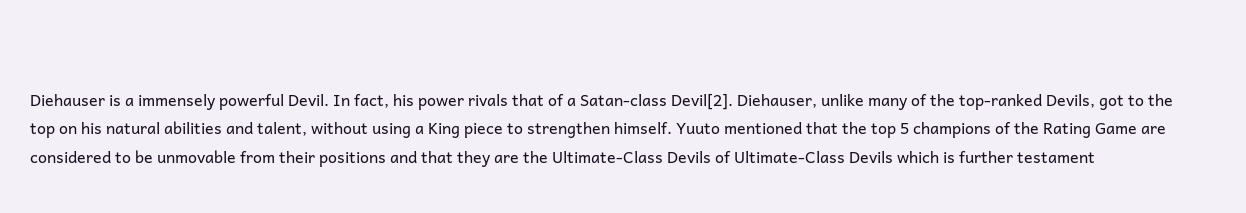Diehauser is a immensely powerful Devil. In fact, his power rivals that of a Satan-class Devil[2]. Diehauser, unlike many of the top-ranked Devils, got to the top on his natural abilities and talent, without using a King piece to strengthen himself. Yuuto mentioned that the top 5 champions of the Rating Game are considered to be unmovable from their positions and that they are the Ultimate-Class Devils of Ultimate-Class Devils which is further testament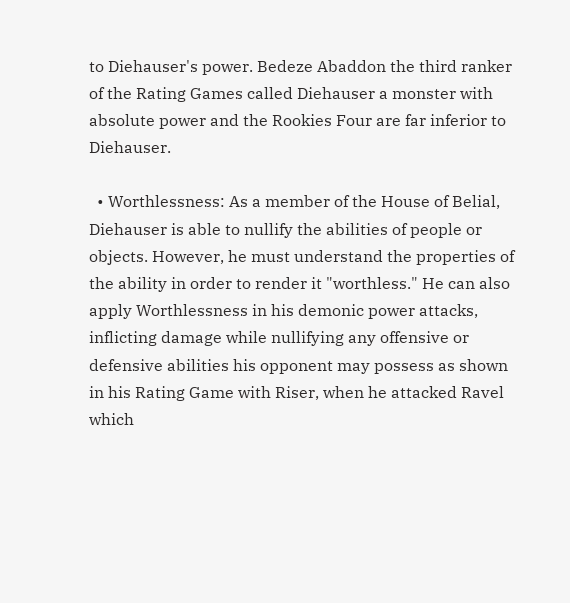to Diehauser's power. Bedeze Abaddon the third ranker of the Rating Games called Diehauser a monster with absolute power and the Rookies Four are far inferior to Diehauser.

  • Worthlessness: As a member of the House of Belial, Diehauser is able to nullify the abilities of people or objects. However, he must understand the properties of the ability in order to render it "worthless." He can also apply Worthlessness in his demonic power attacks, inflicting damage while nullifying any offensive or defensive abilities his opponent may possess as shown in his Rating Game with Riser, when he attacked Ravel which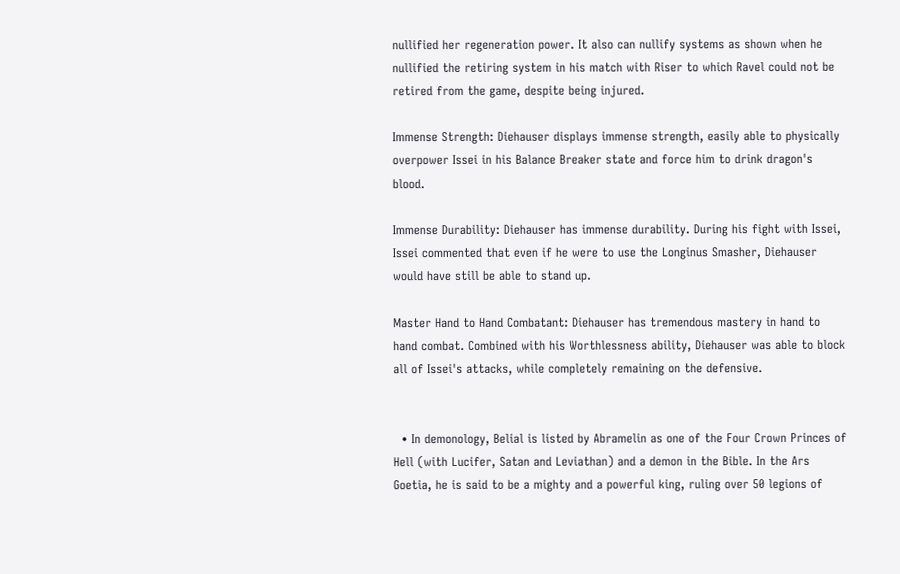nullified her regeneration power. It also can nullify systems as shown when he nullified the retiring system in his match with Riser to which Ravel could not be retired from the game, despite being injured.

Immense Strength: Diehauser displays immense strength, easily able to physically overpower Issei in his Balance Breaker state and force him to drink dragon's blood.

Immense Durability: Diehauser has immense durability. During his fight with Issei, Issei commented that even if he were to use the Longinus Smasher, Diehauser would have still be able to stand up.

Master Hand to Hand Combatant: Diehauser has tremendous mastery in hand to hand combat. Combined with his Worthlessness ability, Diehauser was able to block all of Issei's attacks, while completely remaining on the defensive.


  • In demonology, Belial is listed by Abramelin as one of the Four Crown Princes of Hell (with Lucifer, Satan and Leviathan) and a demon in the Bible. In the Ars Goetia, he is said to be a mighty and a powerful king, ruling over 50 legions of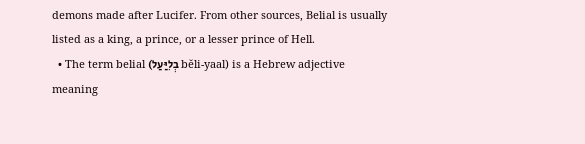demons made after Lucifer. From other sources, Belial is usually listed as a king, a prince, or a lesser prince of Hell.
  • The term belial (בְלִיַּעַל bĕli-yaal) is a Hebrew adjective meaning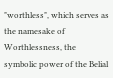"worthless", which serves as the namesake of Worthlessness, the symbolic power of the Belial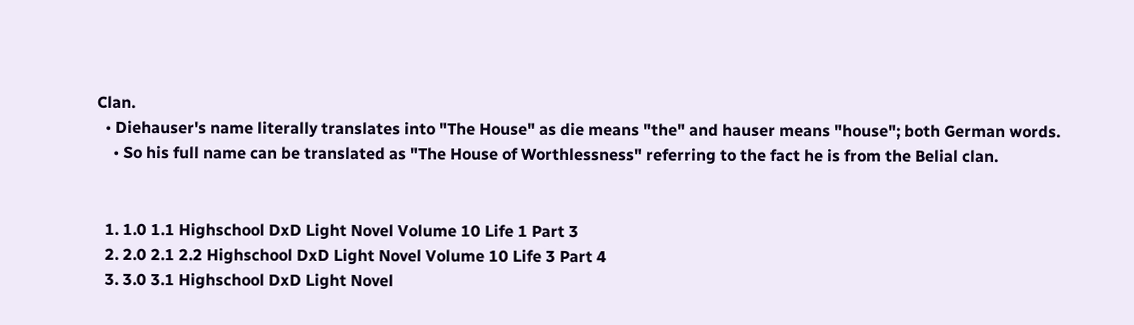Clan.
  • Diehauser's name literally translates into "The House" as die means "the" and hauser means "house"; both German words.
    • So his full name can be translated as "The House of Worthlessness" referring to the fact he is from the Belial clan.


  1. 1.0 1.1 Highschool DxD Light Novel Volume 10 Life 1 Part 3
  2. 2.0 2.1 2.2 Highschool DxD Light Novel Volume 10 Life 3 Part 4
  3. 3.0 3.1 Highschool DxD Light Novel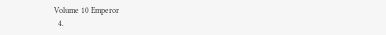Volume 10 Emperor
  4.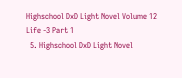Highschool DxD Light Novel Volume 12 Life -3 Part 1
  5. Highschool DxD Light Novel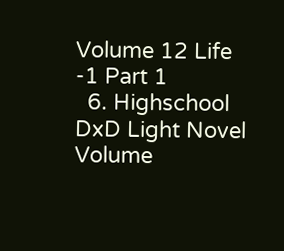Volume 12 Life -1 Part 1
  6. Highschool DxD Light Novel Volume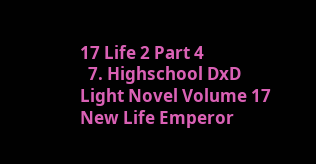17 Life 2 Part 4
  7. Highschool DxD Light Novel Volume 17 New Life Emperor